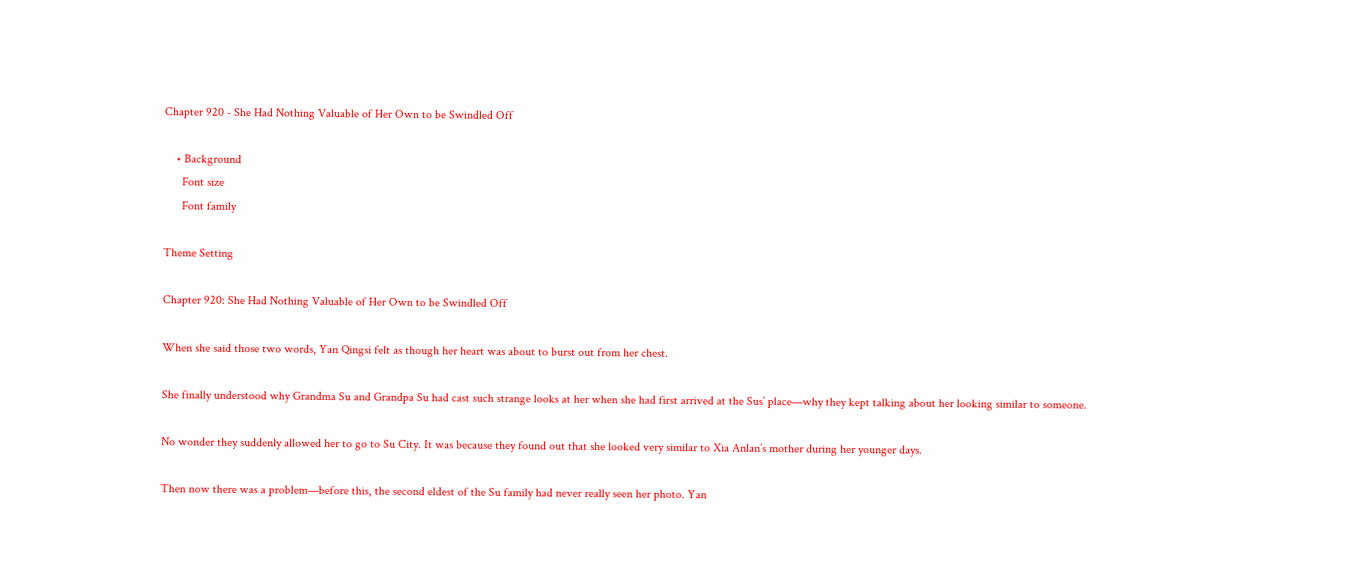Chapter 920 - She Had Nothing Valuable of Her Own to be Swindled Off

    • Background
      Font size
      Font family

Theme Setting

Chapter 920: She Had Nothing Valuable of Her Own to be Swindled Off

When she said those two words, Yan Qingsi felt as though her heart was about to burst out from her chest.

She finally understood why Grandma Su and Grandpa Su had cast such strange looks at her when she had first arrived at the Sus’ place—why they kept talking about her looking similar to someone.

No wonder they suddenly allowed her to go to Su City. It was because they found out that she looked very similar to Xia Anlan’s mother during her younger days.

Then now there was a problem—before this, the second eldest of the Su family had never really seen her photo. Yan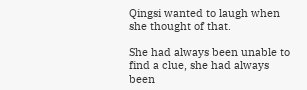Qingsi wanted to laugh when she thought of that.

She had always been unable to find a clue, she had always been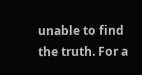unable to find the truth. For a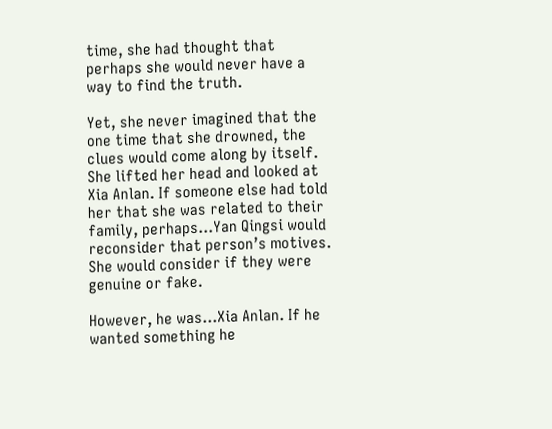time, she had thought that perhaps she would never have a way to find the truth.

Yet, she never imagined that the one time that she drowned, the clues would come along by itself. She lifted her head and looked at Xia Anlan. If someone else had told her that she was related to their family, perhaps…Yan Qingsi would reconsider that person’s motives. She would consider if they were genuine or fake.

However, he was…Xia Anlan. If he wanted something he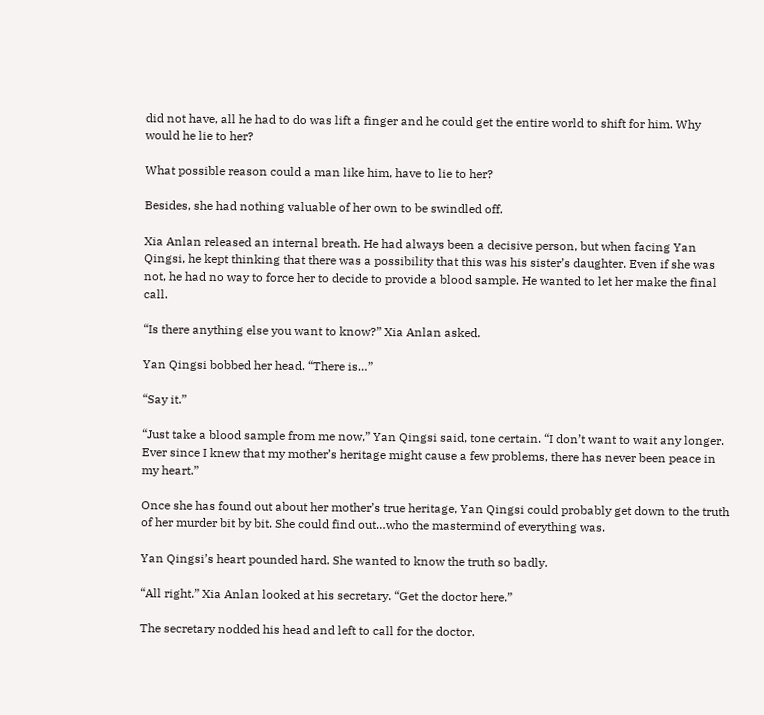did not have, all he had to do was lift a finger and he could get the entire world to shift for him. Why would he lie to her?

What possible reason could a man like him, have to lie to her?

Besides, she had nothing valuable of her own to be swindled off.

Xia Anlan released an internal breath. He had always been a decisive person, but when facing Yan Qingsi, he kept thinking that there was a possibility that this was his sister’s daughter. Even if she was not, he had no way to force her to decide to provide a blood sample. He wanted to let her make the final call.

“Is there anything else you want to know?” Xia Anlan asked.

Yan Qingsi bobbed her head. “There is…”

“Say it.”

“Just take a blood sample from me now,” Yan Qingsi said, tone certain. “I don’t want to wait any longer. Ever since I knew that my mother’s heritage might cause a few problems, there has never been peace in my heart.”

Once she has found out about her mother’s true heritage, Yan Qingsi could probably get down to the truth of her murder bit by bit. She could find out…who the mastermind of everything was.

Yan Qingsi’s heart pounded hard. She wanted to know the truth so badly.

“All right.” Xia Anlan looked at his secretary. “Get the doctor here.”

The secretary nodded his head and left to call for the doctor.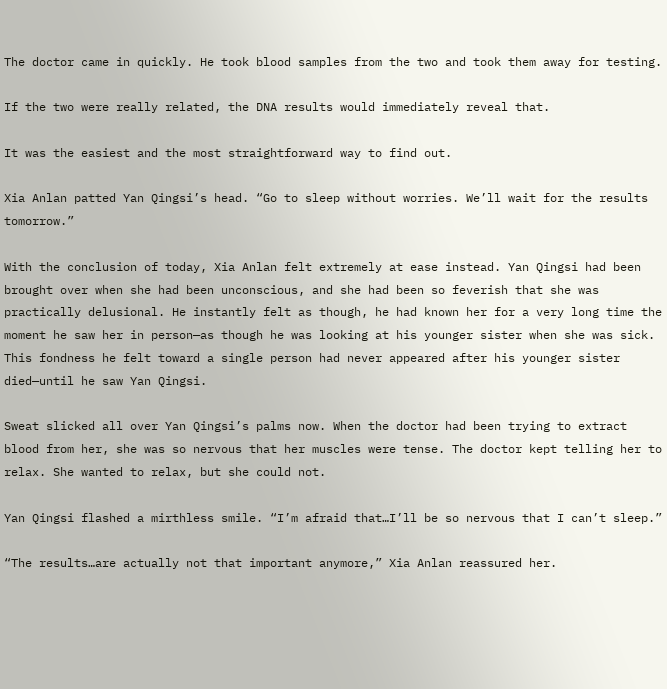The doctor came in quickly. He took blood samples from the two and took them away for testing.

If the two were really related, the DNA results would immediately reveal that.

It was the easiest and the most straightforward way to find out.

Xia Anlan patted Yan Qingsi’s head. “Go to sleep without worries. We’ll wait for the results tomorrow.”

With the conclusion of today, Xia Anlan felt extremely at ease instead. Yan Qingsi had been brought over when she had been unconscious, and she had been so feverish that she was practically delusional. He instantly felt as though, he had known her for a very long time the moment he saw her in person—as though he was looking at his younger sister when she was sick. This fondness he felt toward a single person had never appeared after his younger sister died—until he saw Yan Qingsi.

Sweat slicked all over Yan Qingsi’s palms now. When the doctor had been trying to extract blood from her, she was so nervous that her muscles were tense. The doctor kept telling her to relax. She wanted to relax, but she could not.

Yan Qingsi flashed a mirthless smile. “I’m afraid that…I’ll be so nervous that I can’t sleep.”

“The results…are actually not that important anymore,” Xia Anlan reassured her.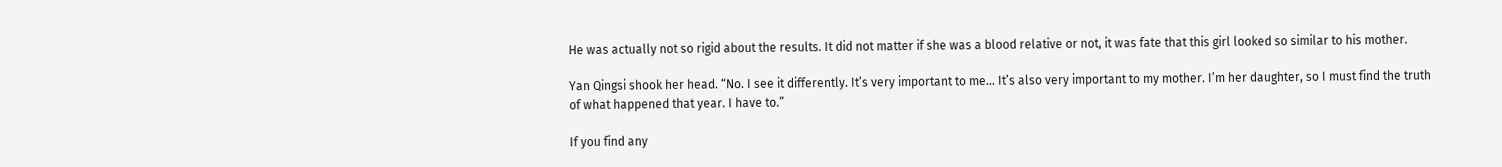He was actually not so rigid about the results. It did not matter if she was a blood relative or not, it was fate that this girl looked so similar to his mother.

Yan Qingsi shook her head. “No. I see it differently. It’s very important to me… It’s also very important to my mother. I’m her daughter, so I must find the truth of what happened that year. I have to.”

If you find any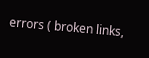errors ( broken links,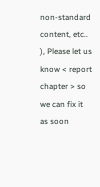non-standard content, etc.. ), Please let us know < report chapter > so we can fix it as soon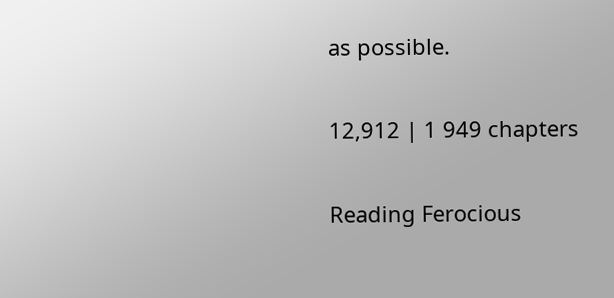as possible.

12,912 | 1 949 chapters

Reading Ferocious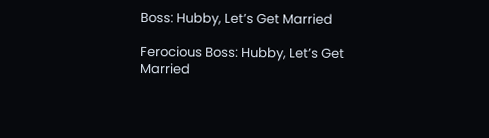Boss: Hubby, Let’s Get Married

Ferocious Boss: Hubby, Let’s Get Married